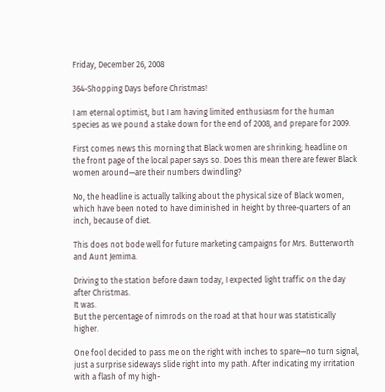Friday, December 26, 2008

364-Shopping Days before Christmas!

I am eternal optimist, but I am having limited enthusiasm for the human species as we pound a stake down for the end of 2008, and prepare for 2009.

First comes news this morning that Black women are shrinking; headline on the front page of the local paper says so. Does this mean there are fewer Black women around—are their numbers dwindling?

No, the headline is actually talking about the physical size of Black women, which have been noted to have diminished in height by three-quarters of an inch, because of diet.

This does not bode well for future marketing campaigns for Mrs. Butterworth and Aunt Jemima.

Driving to the station before dawn today, I expected light traffic on the day after Christmas.
It was.
But the percentage of nimrods on the road at that hour was statistically higher.

One fool decided to pass me on the right with inches to spare—no turn signal, just a surprise sideways slide right into my path. After indicating my irritation with a flash of my high-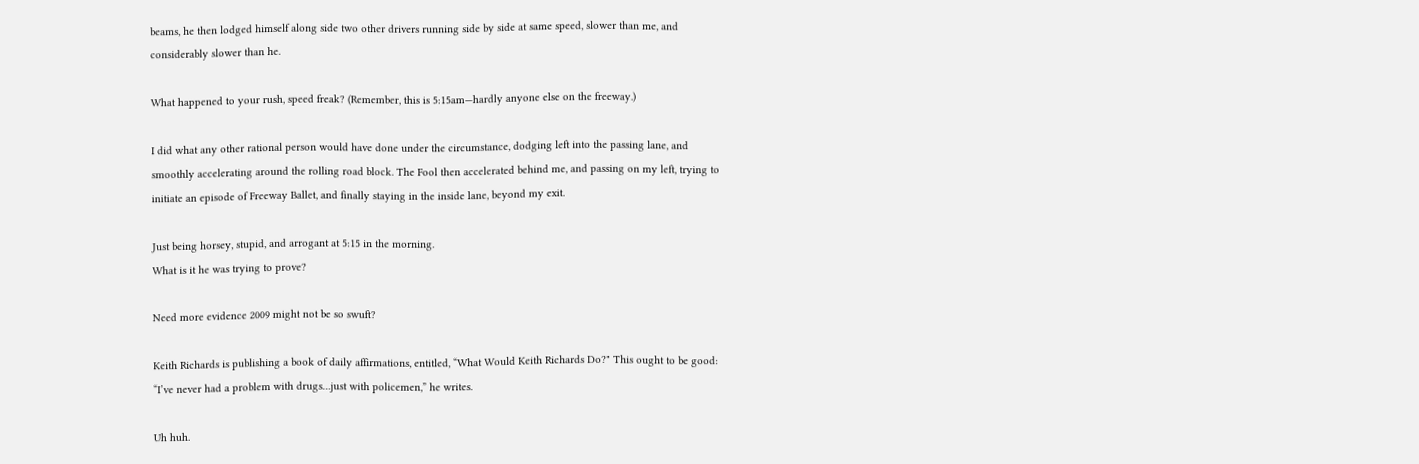beams, he then lodged himself along side two other drivers running side by side at same speed, slower than me, and considerably slower than he.

What happened to your rush, speed freak? (Remember, this is 5:15am—hardly anyone else on the freeway.)

I did what any other rational person would have done under the circumstance, dodging left into the passing lane, and smoothly accelerating around the rolling road block. The Fool then accelerated behind me, and passing on my left, trying to initiate an episode of Freeway Ballet, and finally staying in the inside lane, beyond my exit.

Just being horsey, stupid, and arrogant at 5:15 in the morning.
What is it he was trying to prove?

Need more evidence 2009 might not be so swuft?

Keith Richards is publishing a book of daily affirmations, entitled, “What Would Keith Richards Do?" This ought to be good: “I’ve never had a problem with drugs…just with policemen,” he writes.

Uh huh.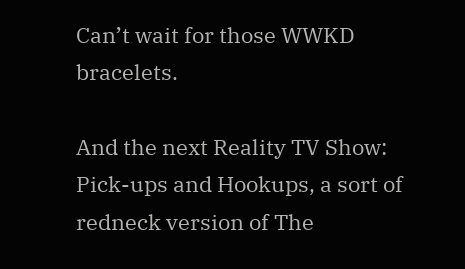Can’t wait for those WWKD bracelets.

And the next Reality TV Show: Pick-ups and Hookups, a sort of redneck version of The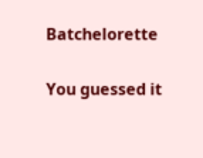Batchelorette

You guessed it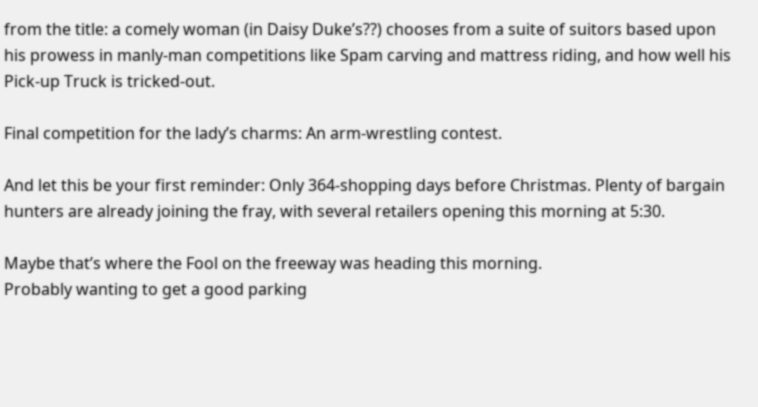from the title: a comely woman (in Daisy Duke’s??) chooses from a suite of suitors based upon his prowess in manly-man competitions like Spam carving and mattress riding, and how well his Pick-up Truck is tricked-out.

Final competition for the lady’s charms: An arm-wrestling contest.

And let this be your first reminder: Only 364-shopping days before Christmas. Plenty of bargain hunters are already joining the fray, with several retailers opening this morning at 5:30.

Maybe that’s where the Fool on the freeway was heading this morning.
Probably wanting to get a good parking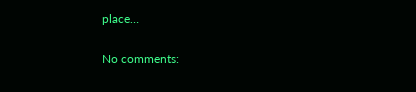place…

No comments: